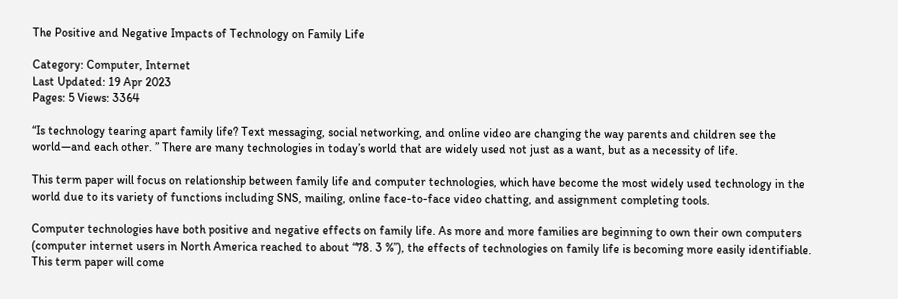The Positive and Negative Impacts of Technology on Family Life

Category: Computer, Internet
Last Updated: 19 Apr 2023
Pages: 5 Views: 3364

“Is technology tearing apart family life? Text messaging, social networking, and online video are changing the way parents and children see the world—and each other. ” There are many technologies in today’s world that are widely used not just as a want, but as a necessity of life.

This term paper will focus on relationship between family life and computer technologies, which have become the most widely used technology in the world due to its variety of functions including SNS, mailing, online face-to-face video chatting, and assignment completing tools.

Computer technologies have both positive and negative effects on family life. As more and more families are beginning to own their own computers (computer internet users in North America reached to about “78. 3 %”), the effects of technologies on family life is becoming more easily identifiable. This term paper will come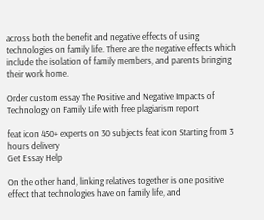across both the benefit and negative effects of using technologies on family life. There are the negative effects which include the isolation of family members, and parents bringing their work home.

Order custom essay The Positive and Negative Impacts of Technology on Family Life with free plagiarism report

feat icon 450+ experts on 30 subjects feat icon Starting from 3 hours delivery
Get Essay Help

On the other hand, linking relatives together is one positive effect that technologies have on family life, and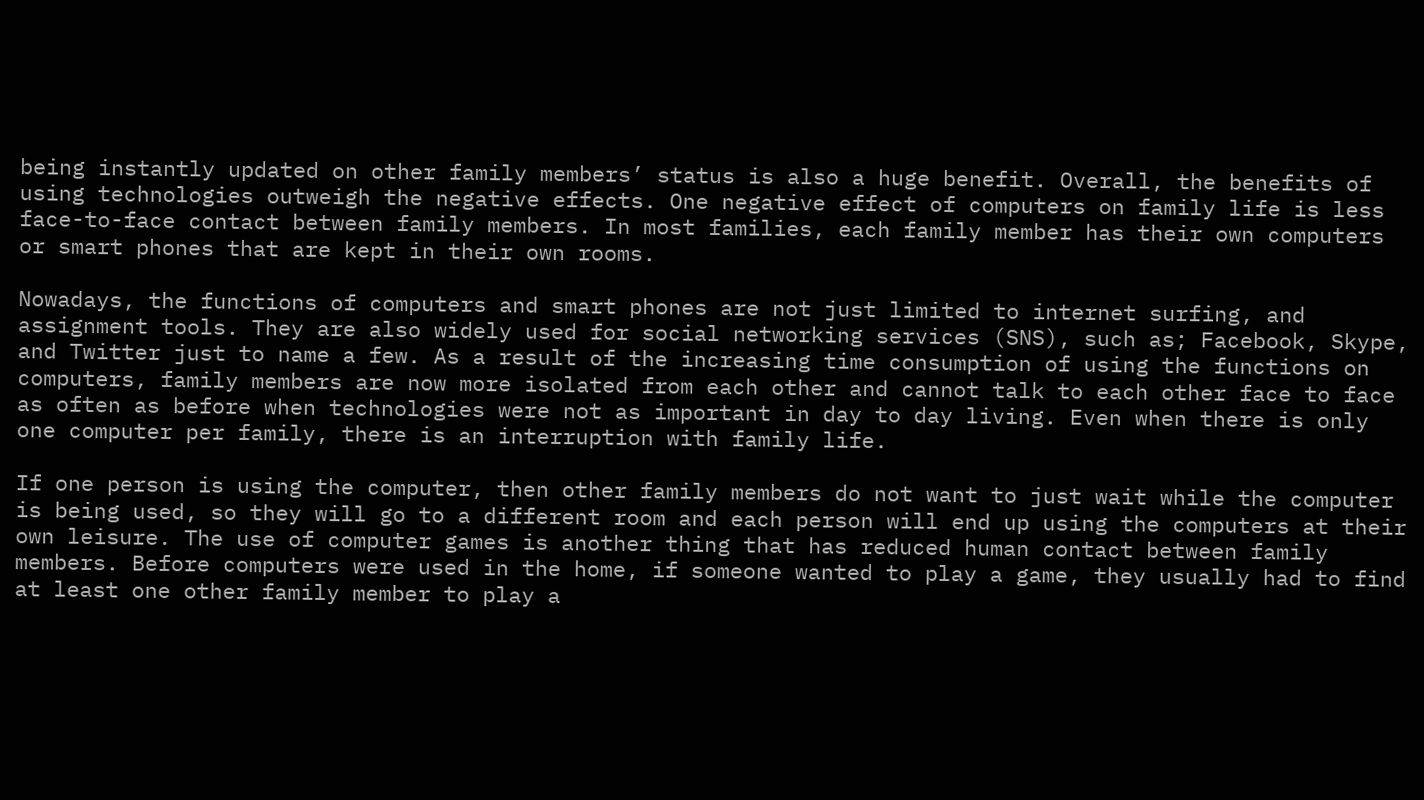being instantly updated on other family members’ status is also a huge benefit. Overall, the benefits of using technologies outweigh the negative effects. One negative effect of computers on family life is less face-to-face contact between family members. In most families, each family member has their own computers or smart phones that are kept in their own rooms.

Nowadays, the functions of computers and smart phones are not just limited to internet surfing, and assignment tools. They are also widely used for social networking services (SNS), such as; Facebook, Skype, and Twitter just to name a few. As a result of the increasing time consumption of using the functions on computers, family members are now more isolated from each other and cannot talk to each other face to face as often as before when technologies were not as important in day to day living. Even when there is only one computer per family, there is an interruption with family life.

If one person is using the computer, then other family members do not want to just wait while the computer is being used, so they will go to a different room and each person will end up using the computers at their own leisure. The use of computer games is another thing that has reduced human contact between family members. Before computers were used in the home, if someone wanted to play a game, they usually had to find at least one other family member to play a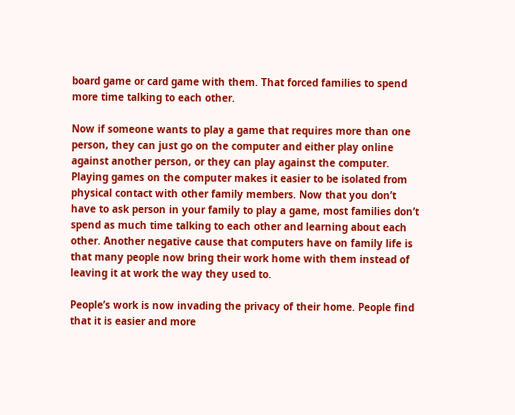board game or card game with them. That forced families to spend more time talking to each other.

Now if someone wants to play a game that requires more than one person, they can just go on the computer and either play online against another person, or they can play against the computer. Playing games on the computer makes it easier to be isolated from physical contact with other family members. Now that you don’t have to ask person in your family to play a game, most families don’t spend as much time talking to each other and learning about each other. Another negative cause that computers have on family life is that many people now bring their work home with them instead of leaving it at work the way they used to.

People’s work is now invading the privacy of their home. People find that it is easier and more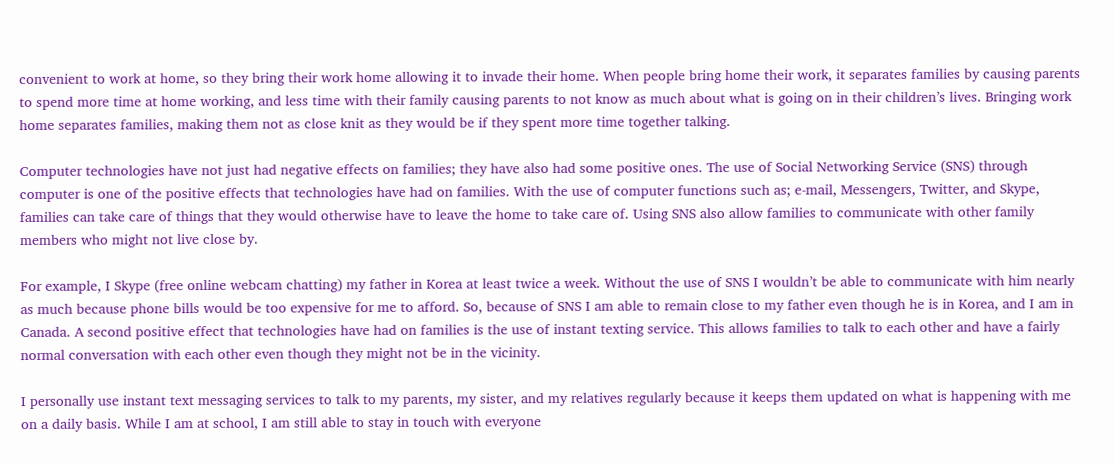convenient to work at home, so they bring their work home allowing it to invade their home. When people bring home their work, it separates families by causing parents to spend more time at home working, and less time with their family causing parents to not know as much about what is going on in their children’s lives. Bringing work home separates families, making them not as close knit as they would be if they spent more time together talking.

Computer technologies have not just had negative effects on families; they have also had some positive ones. The use of Social Networking Service (SNS) through computer is one of the positive effects that technologies have had on families. With the use of computer functions such as; e-mail, Messengers, Twitter, and Skype, families can take care of things that they would otherwise have to leave the home to take care of. Using SNS also allow families to communicate with other family members who might not live close by.

For example, I Skype (free online webcam chatting) my father in Korea at least twice a week. Without the use of SNS I wouldn’t be able to communicate with him nearly as much because phone bills would be too expensive for me to afford. So, because of SNS I am able to remain close to my father even though he is in Korea, and I am in Canada. A second positive effect that technologies have had on families is the use of instant texting service. This allows families to talk to each other and have a fairly normal conversation with each other even though they might not be in the vicinity.

I personally use instant text messaging services to talk to my parents, my sister, and my relatives regularly because it keeps them updated on what is happening with me on a daily basis. While I am at school, I am still able to stay in touch with everyone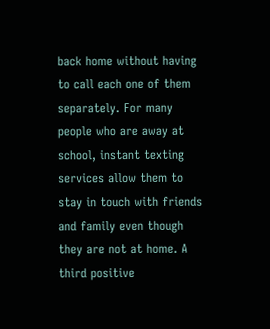back home without having to call each one of them separately. For many people who are away at school, instant texting services allow them to stay in touch with friends and family even though they are not at home. A third positive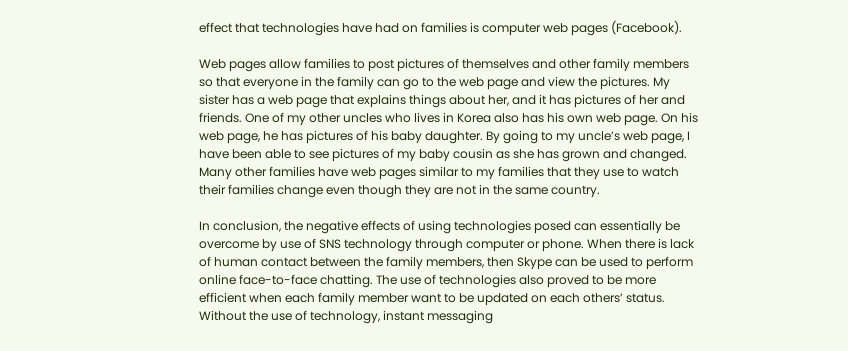effect that technologies have had on families is computer web pages (Facebook).

Web pages allow families to post pictures of themselves and other family members so that everyone in the family can go to the web page and view the pictures. My sister has a web page that explains things about her, and it has pictures of her and friends. One of my other uncles who lives in Korea also has his own web page. On his web page, he has pictures of his baby daughter. By going to my uncle’s web page, I have been able to see pictures of my baby cousin as she has grown and changed. Many other families have web pages similar to my families that they use to watch their families change even though they are not in the same country.

In conclusion, the negative effects of using technologies posed can essentially be overcome by use of SNS technology through computer or phone. When there is lack of human contact between the family members, then Skype can be used to perform online face-to-face chatting. The use of technologies also proved to be more efficient when each family member want to be updated on each others’ status. Without the use of technology, instant messaging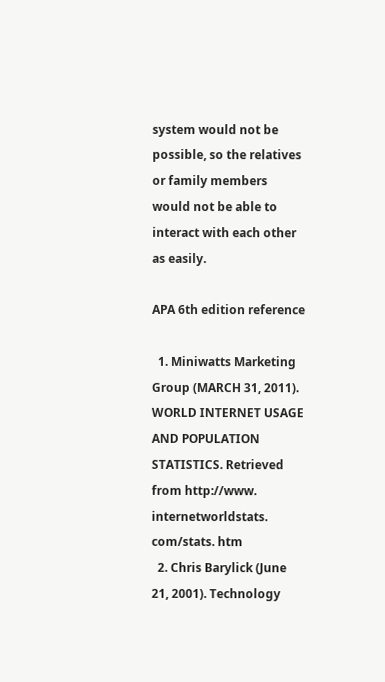system would not be possible, so the relatives or family members would not be able to interact with each other as easily.

APA 6th edition reference

  1. Miniwatts Marketing Group (MARCH 31, 2011). WORLD INTERNET USAGE AND POPULATION STATISTICS. Retrieved from http://www. internetworldstats. com/stats. htm
  2. Chris Barylick (June 21, 2001). Technology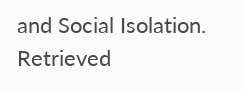and Social Isolation. Retrieved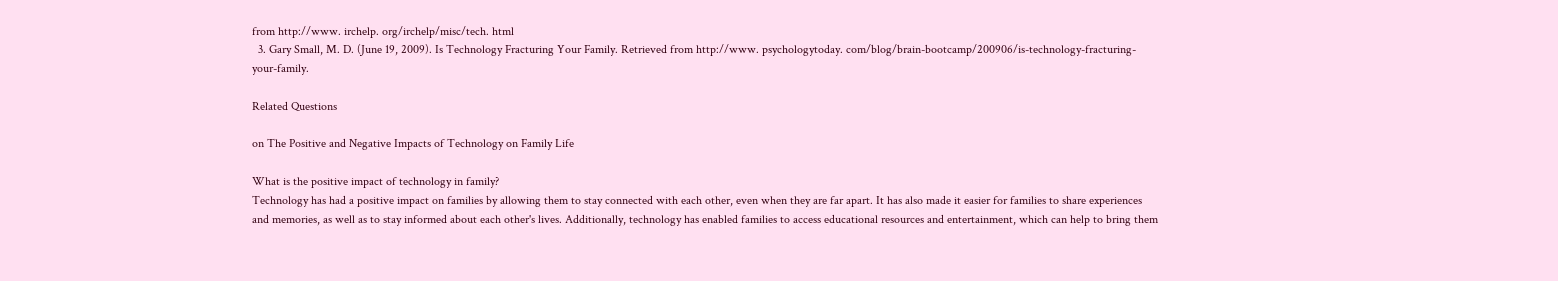from http://www. irchelp. org/irchelp/misc/tech. html
  3. Gary Small, M. D. (June 19, 2009). Is Technology Fracturing Your Family. Retrieved from http://www. psychologytoday. com/blog/brain-bootcamp/200906/is-technology-fracturing-your-family.

Related Questions

on The Positive and Negative Impacts of Technology on Family Life

What is the positive impact of technology in family?
Technology has had a positive impact on families by allowing them to stay connected with each other, even when they are far apart. It has also made it easier for families to share experiences and memories, as well as to stay informed about each other's lives. Additionally, technology has enabled families to access educational resources and entertainment, which can help to bring them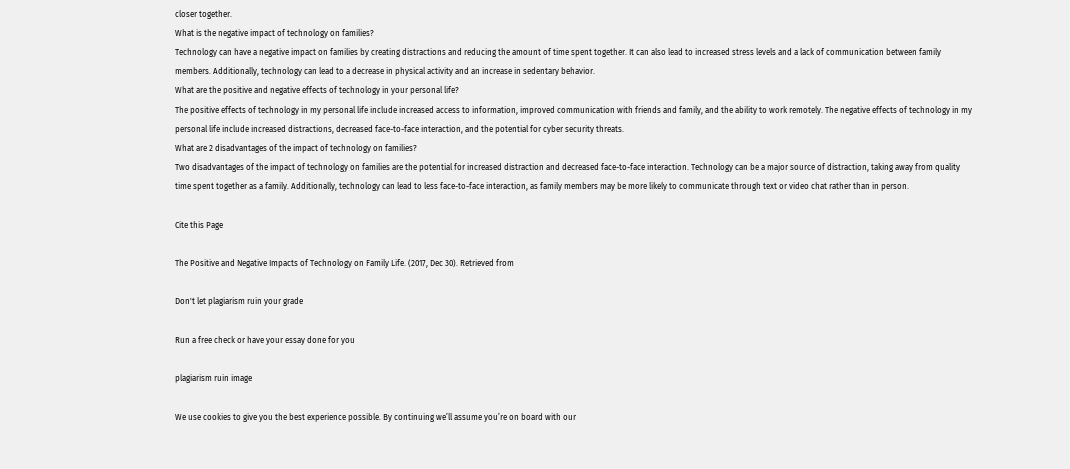closer together.
What is the negative impact of technology on families?
Technology can have a negative impact on families by creating distractions and reducing the amount of time spent together. It can also lead to increased stress levels and a lack of communication between family members. Additionally, technology can lead to a decrease in physical activity and an increase in sedentary behavior.
What are the positive and negative effects of technology in your personal life?
The positive effects of technology in my personal life include increased access to information, improved communication with friends and family, and the ability to work remotely. The negative effects of technology in my personal life include increased distractions, decreased face-to-face interaction, and the potential for cyber security threats.
What are 2 disadvantages of the impact of technology on families?
Two disadvantages of the impact of technology on families are the potential for increased distraction and decreased face-to-face interaction. Technology can be a major source of distraction, taking away from quality time spent together as a family. Additionally, technology can lead to less face-to-face interaction, as family members may be more likely to communicate through text or video chat rather than in person.

Cite this Page

The Positive and Negative Impacts of Technology on Family Life. (2017, Dec 30). Retrieved from

Don't let plagiarism ruin your grade

Run a free check or have your essay done for you

plagiarism ruin image

We use cookies to give you the best experience possible. By continuing we’ll assume you’re on board with our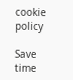cookie policy

Save time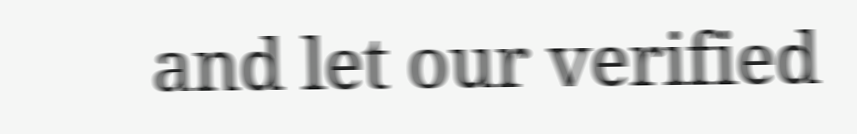and let our verified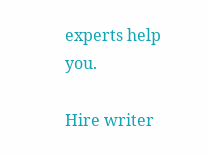experts help you.

Hire writer